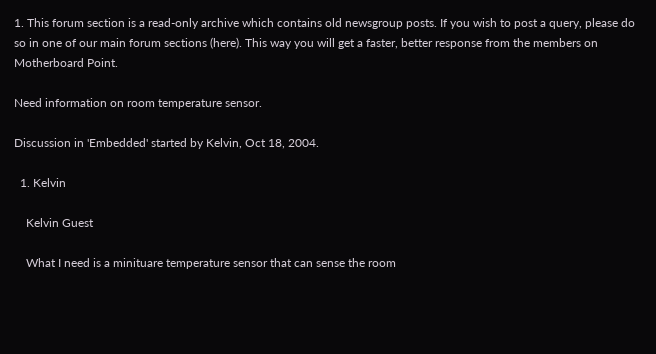1. This forum section is a read-only archive which contains old newsgroup posts. If you wish to post a query, please do so in one of our main forum sections (here). This way you will get a faster, better response from the members on Motherboard Point.

Need information on room temperature sensor.

Discussion in 'Embedded' started by Kelvin, Oct 18, 2004.

  1. Kelvin

    Kelvin Guest

    What I need is a minituare temperature sensor that can sense the room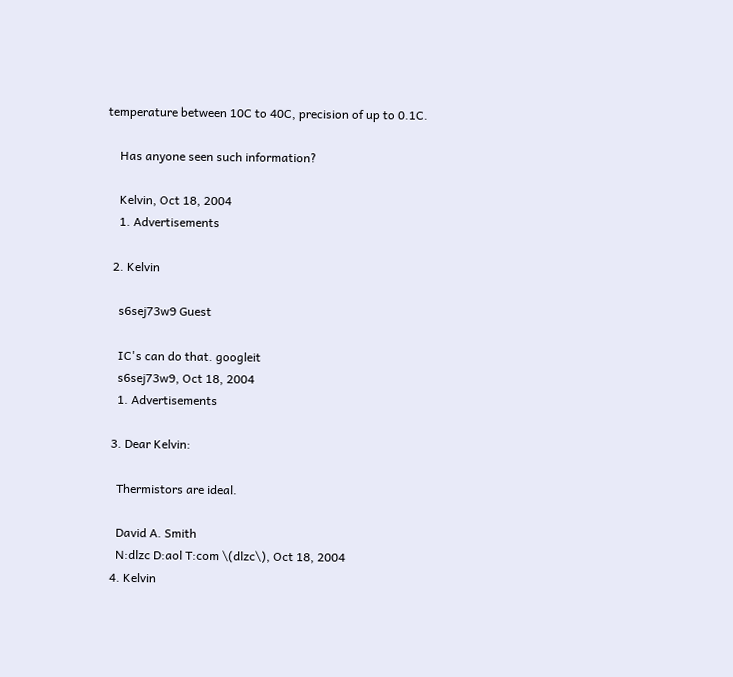temperature between 10C to 40C, precision of up to 0.1C.

    Has anyone seen such information?

    Kelvin, Oct 18, 2004
    1. Advertisements

  2. Kelvin

    s6sej73w9 Guest

    IC's can do that. googleit
    s6sej73w9, Oct 18, 2004
    1. Advertisements

  3. Dear Kelvin:

    Thermistors are ideal.

    David A. Smith
    N:dlzc D:aol T:com \(dlzc\), Oct 18, 2004
  4. Kelvin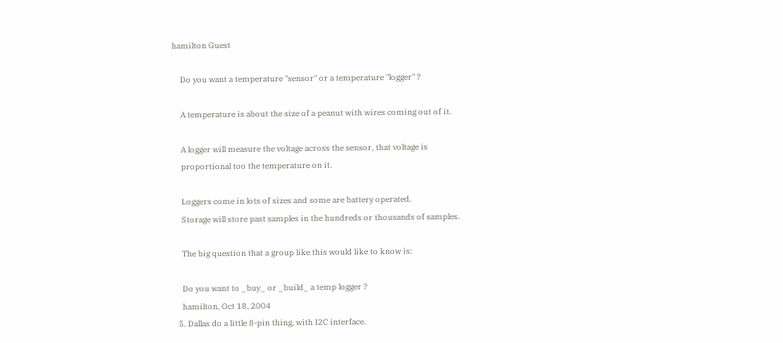hamilton Guest

    Do you want a temperature "sensor" or a temperature "logger" ?

    A temperature is about the size of a peanut with wires coming out of it.

    A logger will measure the voltage across the sensor, that voltage is
    proportional too the temperature on it.

    Loggers come in lots of sizes and some are battery operated.
    Storage will store past samples in the hundreds or thousands of samples.

    The big question that a group like this would like to know is:

    Do you want to _buy_ or _build_ a temp logger ?
    hamilton, Oct 18, 2004
  5. Dallas do a little 8-pin thing, with I2C interface.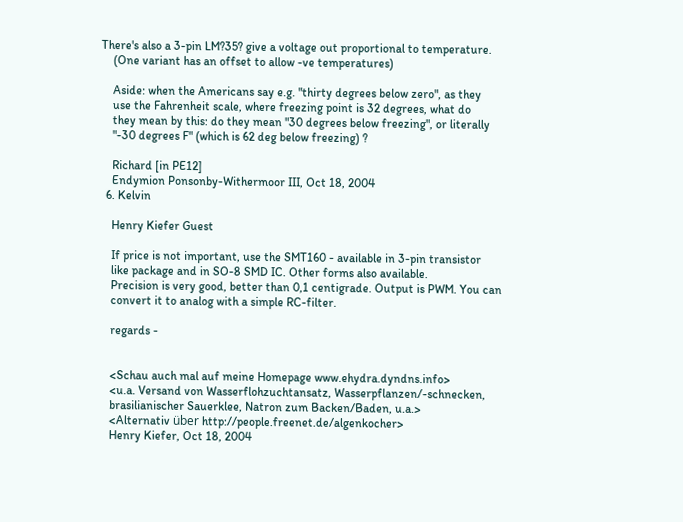There's also a 3-pin LM?35? give a voltage out proportional to temperature.
    (One variant has an offset to allow -ve temperatures)

    Aside: when the Americans say e.g. "thirty degrees below zero", as they
    use the Fahrenheit scale, where freezing point is 32 degrees, what do
    they mean by this: do they mean "30 degrees below freezing", or literally
    "-30 degrees F" (which is 62 deg below freezing) ?

    Richard [in PE12]
    Endymion Ponsonby-Withermoor III, Oct 18, 2004
  6. Kelvin

    Henry Kiefer Guest

    If price is not important, use the SMT160 - available in 3-pin transistor
    like package and in SO-8 SMD IC. Other forms also available.
    Precision is very good, better than 0,1 centigrade. Output is PWM. You can
    convert it to analog with a simple RC-filter.

    regards -


    <Schau auch mal auf meine Homepage www.ehydra.dyndns.info>
    <u.a. Versand von Wasserflohzuchtansatz, Wasserpflanzen/-schnecken,
    brasilianischer Sauerklee, Natron zum Backen/Baden, u.a.>
    <Alternativ über http://people.freenet.de/algenkocher>
    Henry Kiefer, Oct 18, 2004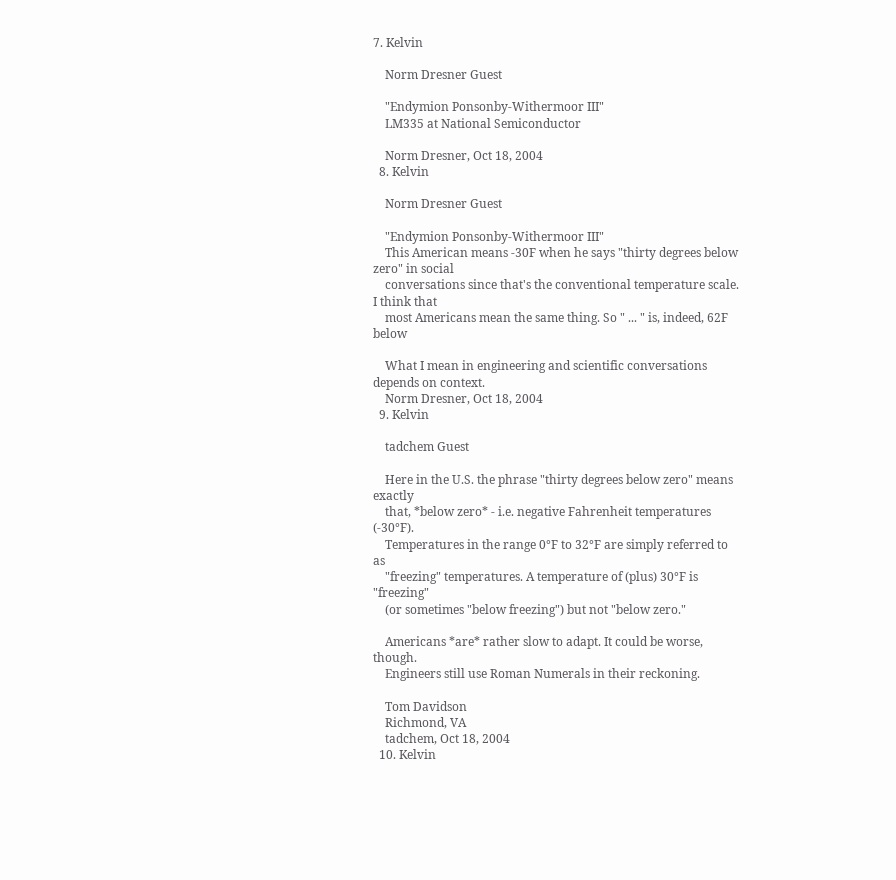7. Kelvin

    Norm Dresner Guest

    "Endymion Ponsonby-Withermoor III"
    LM335 at National Semiconductor

    Norm Dresner, Oct 18, 2004
  8. Kelvin

    Norm Dresner Guest

    "Endymion Ponsonby-Withermoor III"
    This American means -30F when he says "thirty degrees below zero" in social
    conversations since that's the conventional temperature scale. I think that
    most Americans mean the same thing. So " ... " is, indeed, 62F below

    What I mean in engineering and scientific conversations depends on context.
    Norm Dresner, Oct 18, 2004
  9. Kelvin

    tadchem Guest

    Here in the U.S. the phrase "thirty degrees below zero" means exactly
    that, *below zero* - i.e. negative Fahrenheit temperatures (-30°F).
    Temperatures in the range 0°F to 32°F are simply referred to as
    "freezing" temperatures. A temperature of (plus) 30°F is "freezing"
    (or sometimes "below freezing") but not "below zero."

    Americans *are* rather slow to adapt. It could be worse, though.
    Engineers still use Roman Numerals in their reckoning.

    Tom Davidson
    Richmond, VA
    tadchem, Oct 18, 2004
  10. Kelvin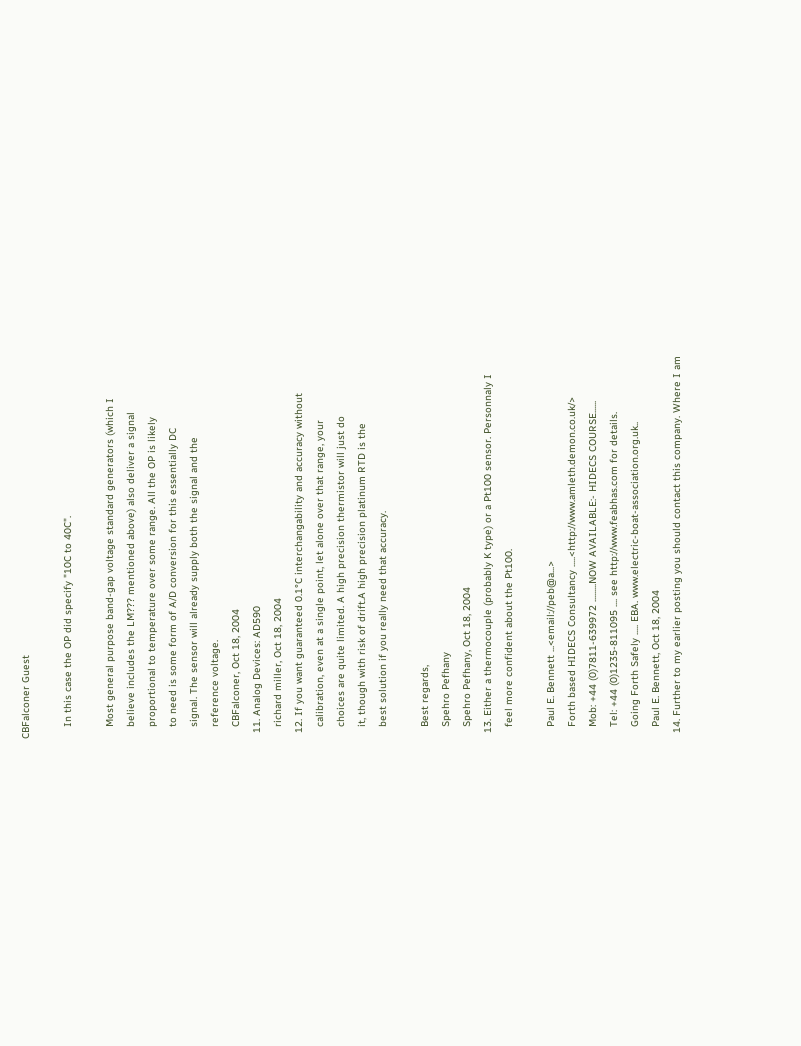CBFalconer Guest

    In this case the OP did specify "10C to 40C".

    Most general purpose band-gap voltage standard generators (which I
    believe includes the LM??? mentioned above) also deliver a signal
    proportional to temperature over some range. All the OP is likely
    to need is some form of A/D conversion for this essentially DC
    signal. The sensor will already supply both the signal and the
    reference voltage.
    CBFalconer, Oct 18, 2004
  11. Analog Devices: AD590
    richard miller, Oct 18, 2004
  12. If you want guaranteed 0.1°C interchangability and accuracy without
    calibration, even at a single point, let alone over that range, your
    choices are quite limited. A high precision thermistor will just do
    it, though with risk of drift.A high precision platinum RTD is the
    best solution if you really need that accuracy.

    Best regards,
    Spehro Pefhany
    Spehro Pefhany, Oct 18, 2004
  13. Either a thermocouple (probably K type) or a Pt100 sensor. Personnaly I
    feel more confident about the Pt100.

    Paul E. Bennett ...<email://peb@a...>
    Forth based HIDECS Consultancy .....<http://www.amleth.demon.co.uk/>
    Mob: +44 (0)7811-639972 .........NOW AVAILABLE:- HIDECS COURSE......
    Tel: +44 (0)1235-811095 .... see http://www.feabhas.com for details.
    Going Forth Safely ..... EBA. www.electric-boat-association.org.uk..
    Paul E. Bennett, Oct 18, 2004
  14. Further to my earlier posting you should contact this company. Where I am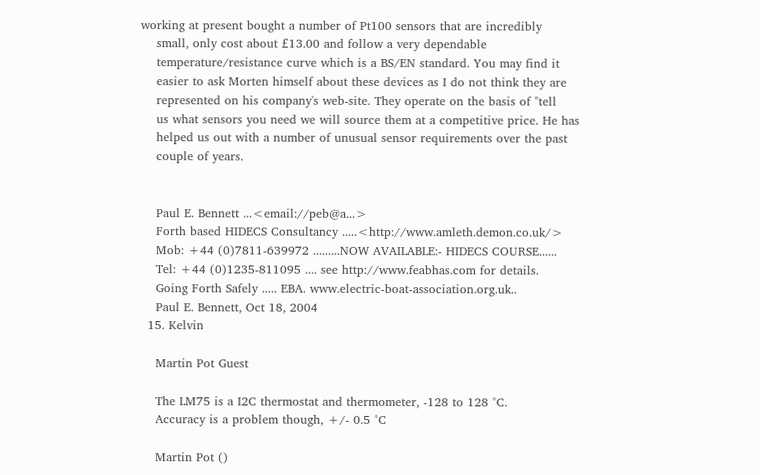working at present bought a number of Pt100 sensors that are incredibly
    small, only cost about £13.00 and follow a very dependable
    temperature/resistance curve which is a BS/EN standard. You may find it
    easier to ask Morten himself about these devices as I do not think they are
    represented on his company's web-site. They operate on the basis of "tell
    us what sensors you need we will source them at a competitive price. He has
    helped us out with a number of unusual sensor requirements over the past
    couple of years.


    Paul E. Bennett ...<email://peb@a...>
    Forth based HIDECS Consultancy .....<http://www.amleth.demon.co.uk/>
    Mob: +44 (0)7811-639972 .........NOW AVAILABLE:- HIDECS COURSE......
    Tel: +44 (0)1235-811095 .... see http://www.feabhas.com for details.
    Going Forth Safely ..... EBA. www.electric-boat-association.org.uk..
    Paul E. Bennett, Oct 18, 2004
  15. Kelvin

    Martin Pot Guest

    The LM75 is a I2C thermostat and thermometer, -128 to 128 °C.
    Accuracy is a problem though, +/- 0.5 °C

    Martin Pot ()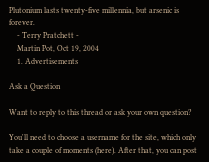Plutonium lasts twenty-five millennia, but arsenic is forever.
    - Terry Pratchett -
    Martin Pot, Oct 19, 2004
    1. Advertisements

Ask a Question

Want to reply to this thread or ask your own question?

You'll need to choose a username for the site, which only take a couple of moments (here). After that, you can post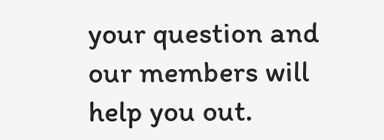your question and our members will help you out.